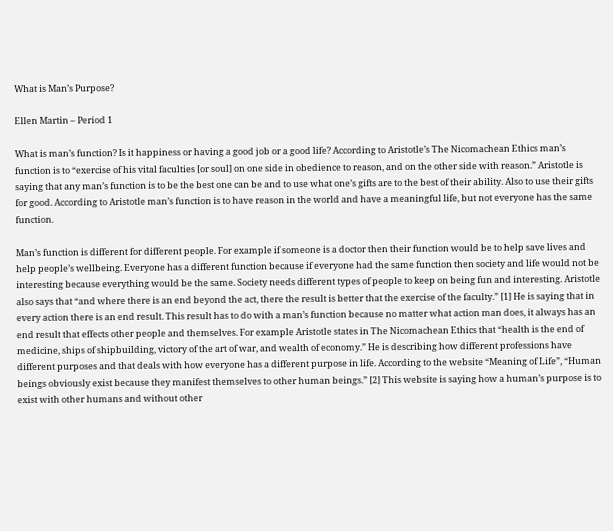What is Man’s Purpose?

Ellen Martin – Period 1

What is man’s function? Is it happiness or having a good job or a good life? According to Aristotle’s The Nicomachean Ethics man’s function is to “exercise of his vital faculties [or soul] on one side in obedience to reason, and on the other side with reason.” Aristotle is saying that any man’s function is to be the best one can be and to use what one’s gifts are to the best of their ability. Also to use their gifts for good. According to Aristotle man’s function is to have reason in the world and have a meaningful life, but not everyone has the same function.

Man’s function is different for different people. For example if someone is a doctor then their function would be to help save lives and help people’s wellbeing. Everyone has a different function because if everyone had the same function then society and life would not be interesting because everything would be the same. Society needs different types of people to keep on being fun and interesting. Aristotle also says that “and where there is an end beyond the act, there the result is better that the exercise of the faculty.” [1] He is saying that in every action there is an end result. This result has to do with a man’s function because no matter what action man does, it always has an end result that effects other people and themselves. For example Aristotle states in The Nicomachean Ethics that “health is the end of medicine, ships of shipbuilding, victory of the art of war, and wealth of economy.” He is describing how different professions have different purposes and that deals with how everyone has a different purpose in life. According to the website “Meaning of Life”, “Human beings obviously exist because they manifest themselves to other human beings.” [2] This website is saying how a human’s purpose is to exist with other humans and without other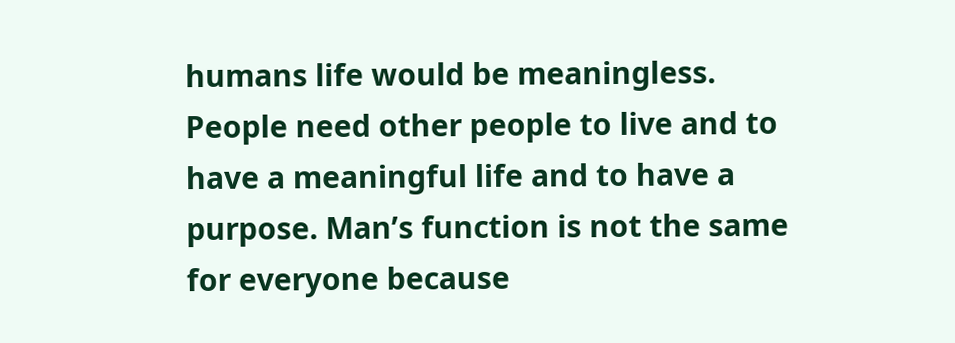humans life would be meaningless. People need other people to live and to have a meaningful life and to have a purpose. Man’s function is not the same for everyone because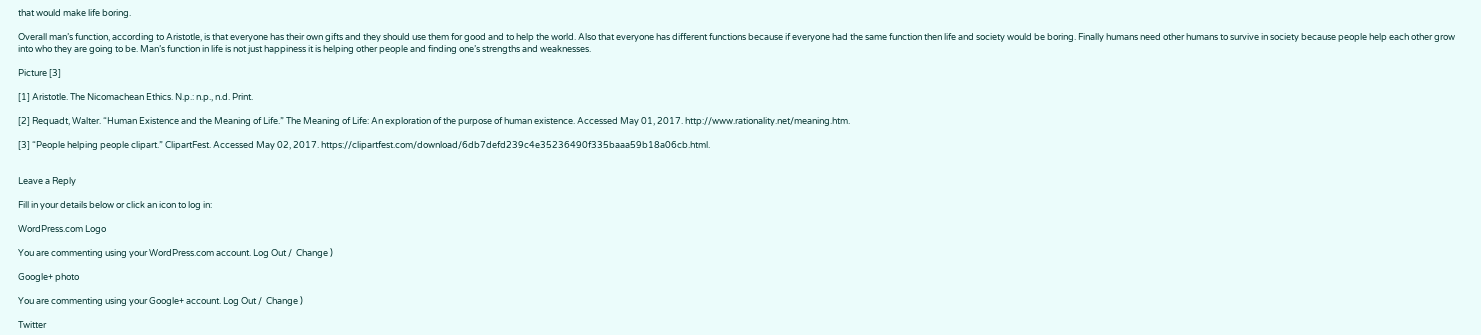that would make life boring.

Overall man’s function, according to Aristotle, is that everyone has their own gifts and they should use them for good and to help the world. Also that everyone has different functions because if everyone had the same function then life and society would be boring. Finally humans need other humans to survive in society because people help each other grow into who they are going to be. Man’s function in life is not just happiness it is helping other people and finding one’s strengths and weaknesses.

Picture [3]

[1] Aristotle. The Nicomachean Ethics. N.p.: n.p., n.d. Print.

[2] Requadt, Walter. “Human Existence and the Meaning of Life.” The Meaning of Life: An exploration of the purpose of human existence. Accessed May 01, 2017. http://www.rationality.net/meaning.htm.

[3] “People helping people clipart.” ClipartFest. Accessed May 02, 2017. https://clipartfest.com/download/6db7defd239c4e35236490f335baaa59b18a06cb.html.


Leave a Reply

Fill in your details below or click an icon to log in:

WordPress.com Logo

You are commenting using your WordPress.com account. Log Out /  Change )

Google+ photo

You are commenting using your Google+ account. Log Out /  Change )

Twitter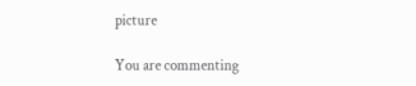picture

You are commenting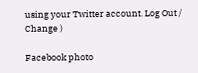using your Twitter account. Log Out /  Change )

Facebook photo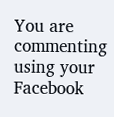You are commenting using your Facebook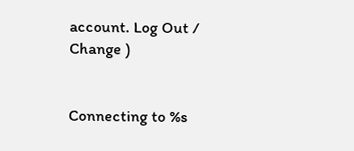account. Log Out /  Change )


Connecting to %s